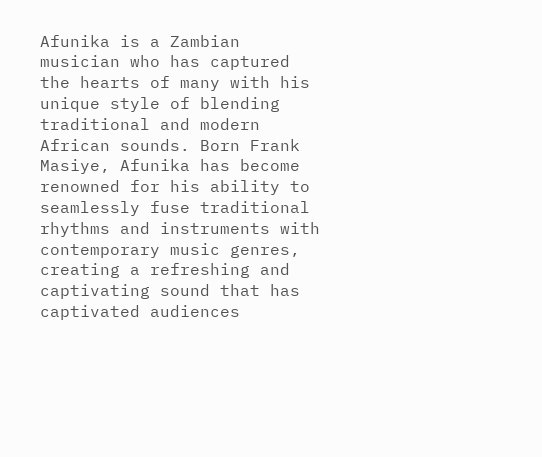Afunika is a Zambian musician who has captured the hearts of many with his unique style of blending traditional and modern African sounds. Born Frank Masiye, Afunika has become renowned for his ability to seamlessly fuse traditional rhythms and instruments with contemporary music genres, creating a refreshing and captivating sound that has captivated audiences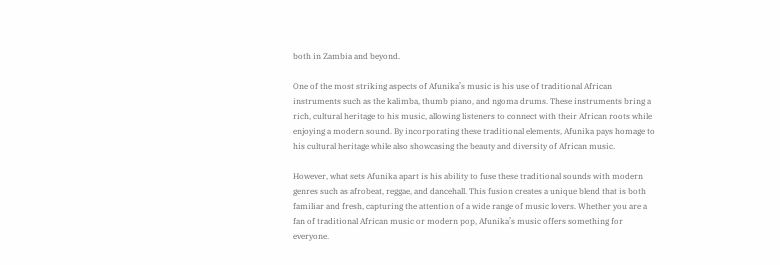both in Zambia and beyond.

One of the most striking aspects of Afunika’s music is his use of traditional African instruments such as the kalimba, thumb piano, and ngoma drums. These instruments bring a rich, cultural heritage to his music, allowing listeners to connect with their African roots while enjoying a modern sound. By incorporating these traditional elements, Afunika pays homage to his cultural heritage while also showcasing the beauty and diversity of African music.

However, what sets Afunika apart is his ability to fuse these traditional sounds with modern genres such as afrobeat, reggae, and dancehall. This fusion creates a unique blend that is both familiar and fresh, capturing the attention of a wide range of music lovers. Whether you are a fan of traditional African music or modern pop, Afunika’s music offers something for everyone.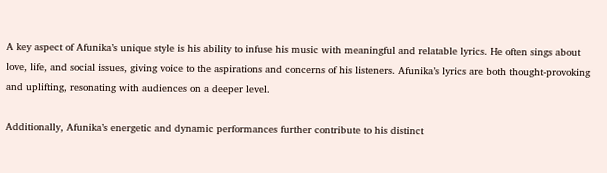A key aspect of Afunika’s unique style is his ability to infuse his music with meaningful and relatable lyrics. He often sings about love, life, and social issues, giving voice to the aspirations and concerns of his listeners. Afunika’s lyrics are both thought-provoking and uplifting, resonating with audiences on a deeper level.

Additionally, Afunika’s energetic and dynamic performances further contribute to his distinct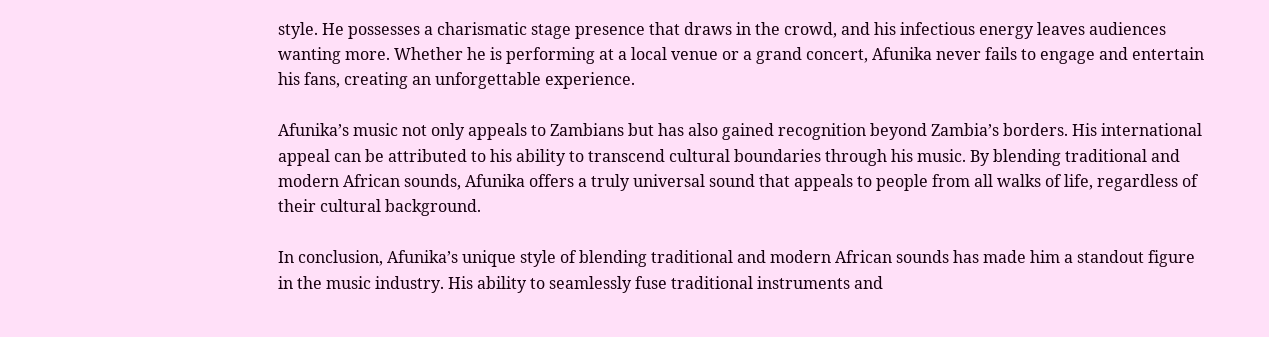style. He possesses a charismatic stage presence that draws in the crowd, and his infectious energy leaves audiences wanting more. Whether he is performing at a local venue or a grand concert, Afunika never fails to engage and entertain his fans, creating an unforgettable experience.

Afunika’s music not only appeals to Zambians but has also gained recognition beyond Zambia’s borders. His international appeal can be attributed to his ability to transcend cultural boundaries through his music. By blending traditional and modern African sounds, Afunika offers a truly universal sound that appeals to people from all walks of life, regardless of their cultural background.

In conclusion, Afunika’s unique style of blending traditional and modern African sounds has made him a standout figure in the music industry. His ability to seamlessly fuse traditional instruments and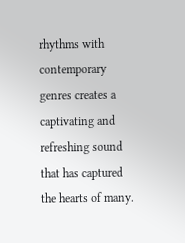rhythms with contemporary genres creates a captivating and refreshing sound that has captured the hearts of many.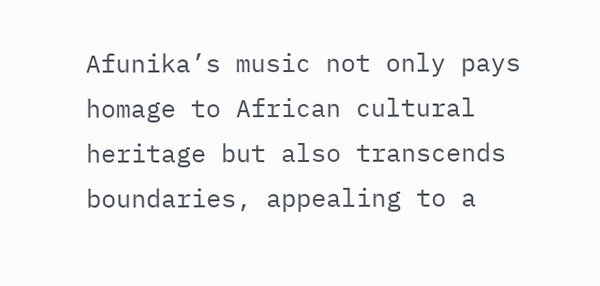Afunika’s music not only pays homage to African cultural heritage but also transcends boundaries, appealing to a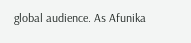global audience. As Afunika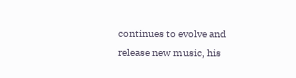continues to evolve and release new music, his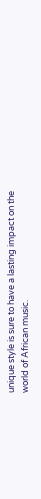unique style is sure to have a lasting impact on the world of African music.